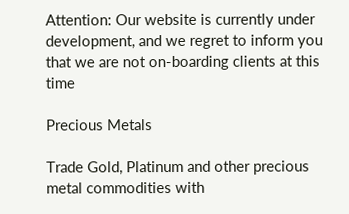Attention: Our website is currently under development, and we regret to inform you that we are not on-boarding clients at this time

Precious Metals

Trade Gold, Platinum and other precious metal commodities with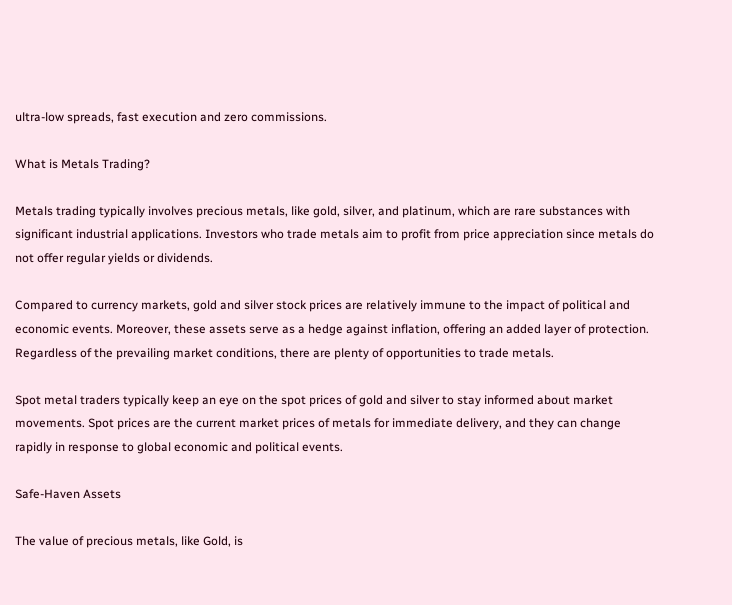ultra-low spreads, fast execution and zero commissions.

What is Metals Trading?

Metals trading typically involves precious metals, like gold, silver, and platinum, which are rare substances with significant industrial applications. Investors who trade metals aim to profit from price appreciation since metals do not offer regular yields or dividends.

Compared to currency markets, gold and silver stock prices are relatively immune to the impact of political and economic events. Moreover, these assets serve as a hedge against inflation, offering an added layer of protection. Regardless of the prevailing market conditions, there are plenty of opportunities to trade metals.

Spot metal traders typically keep an eye on the spot prices of gold and silver to stay informed about market movements. Spot prices are the current market prices of metals for immediate delivery, and they can change rapidly in response to global economic and political events.

Safe-Haven Assets

The value of precious metals, like Gold, is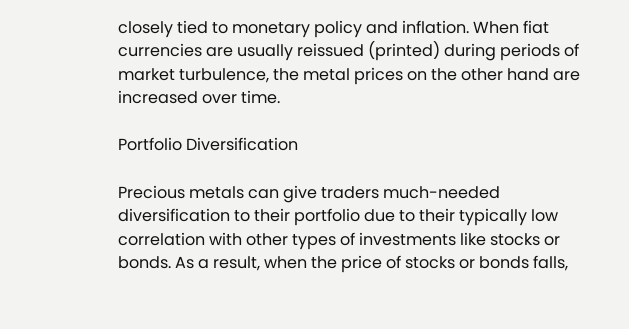closely tied to monetary policy and inflation. When fiat currencies are usually reissued (printed) during periods of market turbulence, the metal prices on the other hand are increased over time.

Portfolio Diversification

Precious metals can give traders much-needed diversification to their portfolio due to their typically low correlation with other types of investments like stocks or bonds. As a result, when the price of stocks or bonds falls,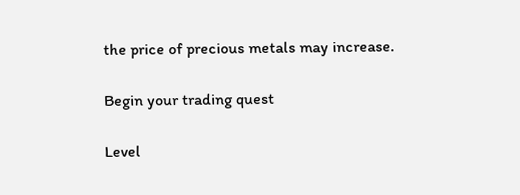the price of precious metals may increase.

Begin your trading quest

Level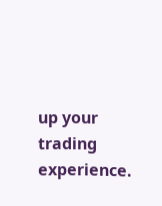up your trading experience.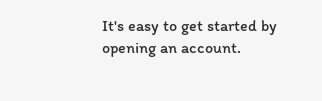It's easy to get started by opening an account.